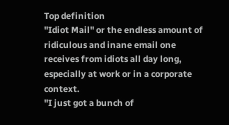Top definition
"Idiot Mail" or the endless amount of ridiculous and inane email one receives from idiots all day long, especially at work or in a corporate context.
"I just got a bunch of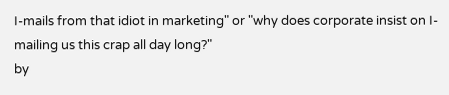I-mails from that idiot in marketing" or "why does corporate insist on I-mailing us this crap all day long?"
by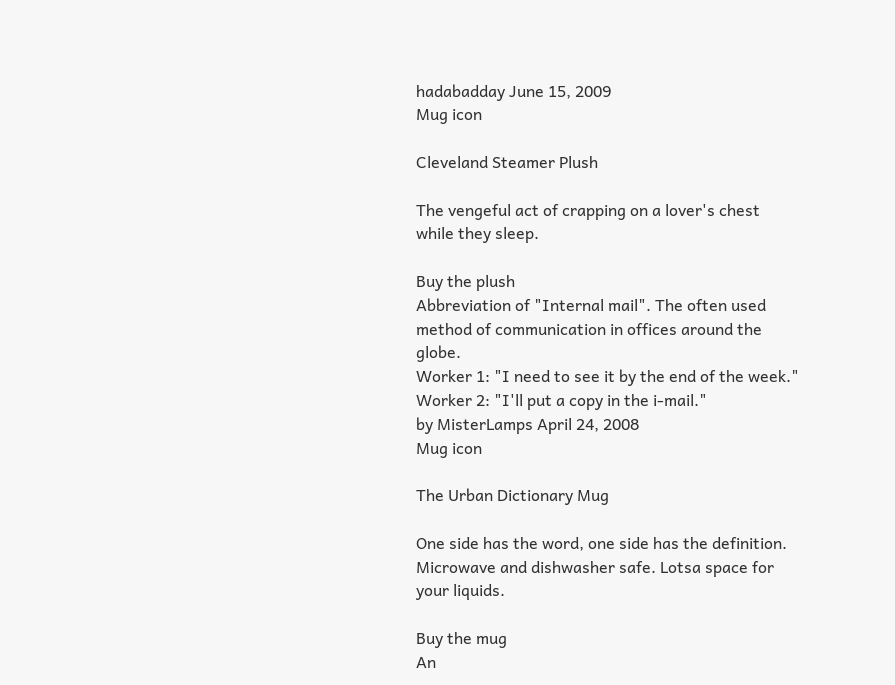hadabadday June 15, 2009
Mug icon

Cleveland Steamer Plush

The vengeful act of crapping on a lover's chest while they sleep.

Buy the plush
Abbreviation of "Internal mail". The often used method of communication in offices around the globe.
Worker 1: "I need to see it by the end of the week."
Worker 2: "I'll put a copy in the i-mail."
by MisterLamps April 24, 2008
Mug icon

The Urban Dictionary Mug

One side has the word, one side has the definition. Microwave and dishwasher safe. Lotsa space for your liquids.

Buy the mug
An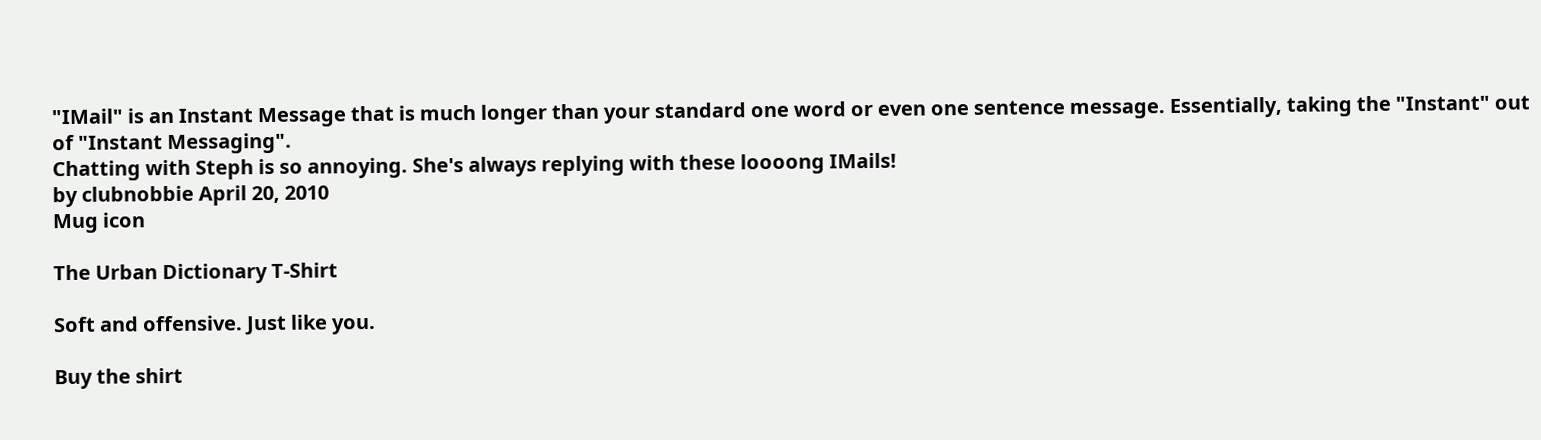"IMail" is an Instant Message that is much longer than your standard one word or even one sentence message. Essentially, taking the "Instant" out of "Instant Messaging".
Chatting with Steph is so annoying. She's always replying with these loooong IMails!
by clubnobbie April 20, 2010
Mug icon

The Urban Dictionary T-Shirt

Soft and offensive. Just like you.

Buy the shirt